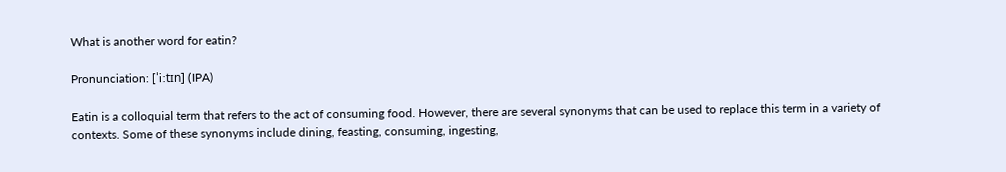What is another word for eatin?

Pronunciation: [ˈiːtɪn] (IPA)

Eatin is a colloquial term that refers to the act of consuming food. However, there are several synonyms that can be used to replace this term in a variety of contexts. Some of these synonyms include dining, feasting, consuming, ingesting,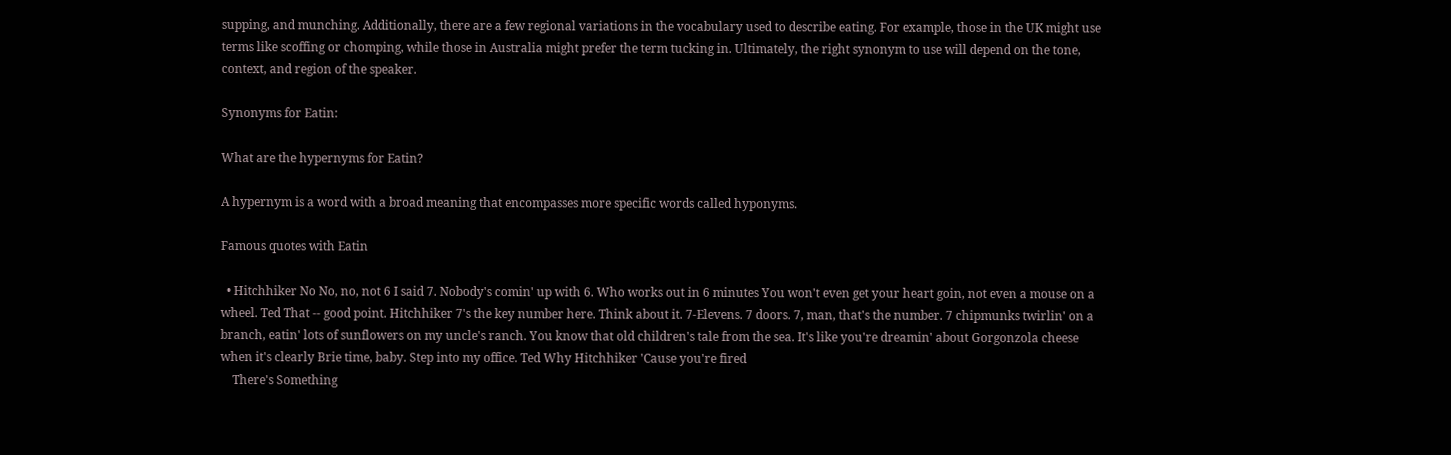supping, and munching. Additionally, there are a few regional variations in the vocabulary used to describe eating. For example, those in the UK might use terms like scoffing or chomping, while those in Australia might prefer the term tucking in. Ultimately, the right synonym to use will depend on the tone, context, and region of the speaker.

Synonyms for Eatin:

What are the hypernyms for Eatin?

A hypernym is a word with a broad meaning that encompasses more specific words called hyponyms.

Famous quotes with Eatin

  • Hitchhiker No No, no, not 6 I said 7. Nobody's comin' up with 6. Who works out in 6 minutes You won't even get your heart goin, not even a mouse on a wheel. Ted That -- good point. Hitchhiker 7's the key number here. Think about it. 7-Elevens. 7 doors. 7, man, that's the number. 7 chipmunks twirlin' on a branch, eatin' lots of sunflowers on my uncle's ranch. You know that old children's tale from the sea. It's like you're dreamin' about Gorgonzola cheese when it's clearly Brie time, baby. Step into my office. Ted Why Hitchhiker 'Cause you're fired
    There's Something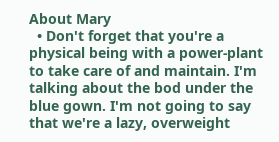About Mary
  • Don't forget that you're a physical being with a power-plant to take care of and maintain. I'm talking about the bod under the blue gown. I'm not going to say that we're a lazy, overweight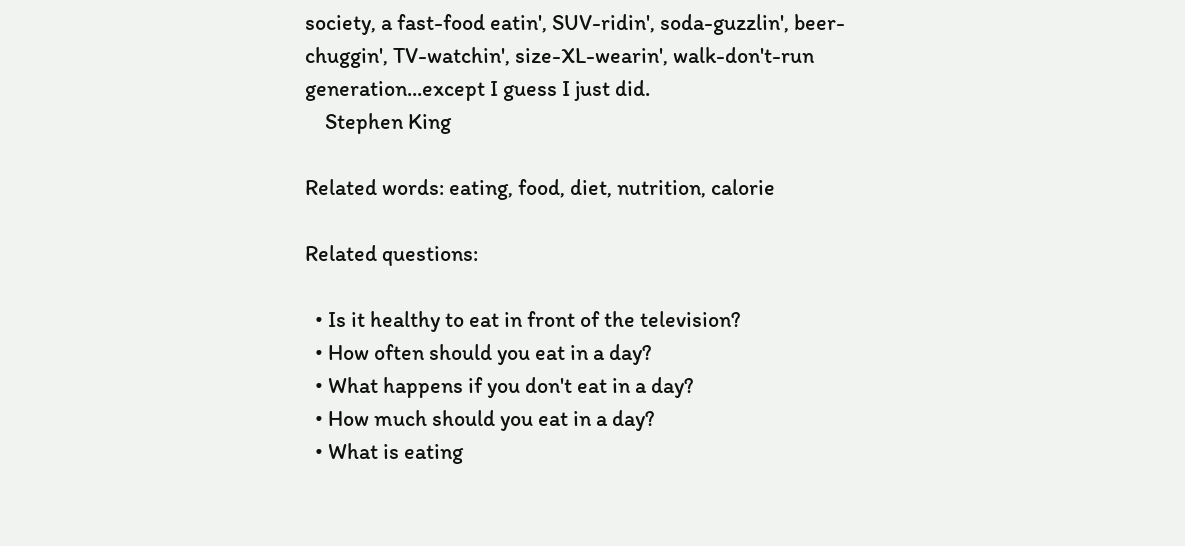society, a fast-food eatin', SUV-ridin', soda-guzzlin', beer-chuggin', TV-watchin', size-XL-wearin', walk-don't-run generation...except I guess I just did.
    Stephen King

Related words: eating, food, diet, nutrition, calorie

Related questions:

  • Is it healthy to eat in front of the television?
  • How often should you eat in a day?
  • What happens if you don't eat in a day?
  • How much should you eat in a day?
  • What is eating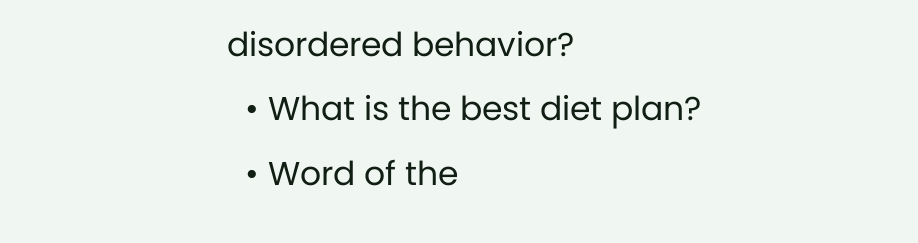disordered behavior?
  • What is the best diet plan?
  • Word of the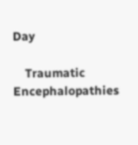Day

    Traumatic Encephalopathies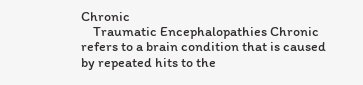Chronic
    Traumatic Encephalopathies Chronic refers to a brain condition that is caused by repeated hits to the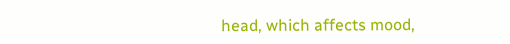head, which affects mood,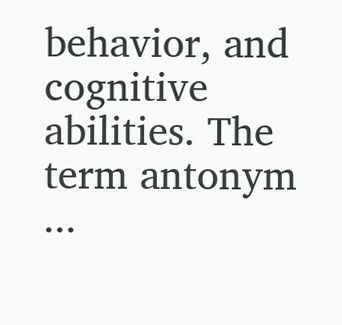behavior, and cognitive abilities. The term antonym ...